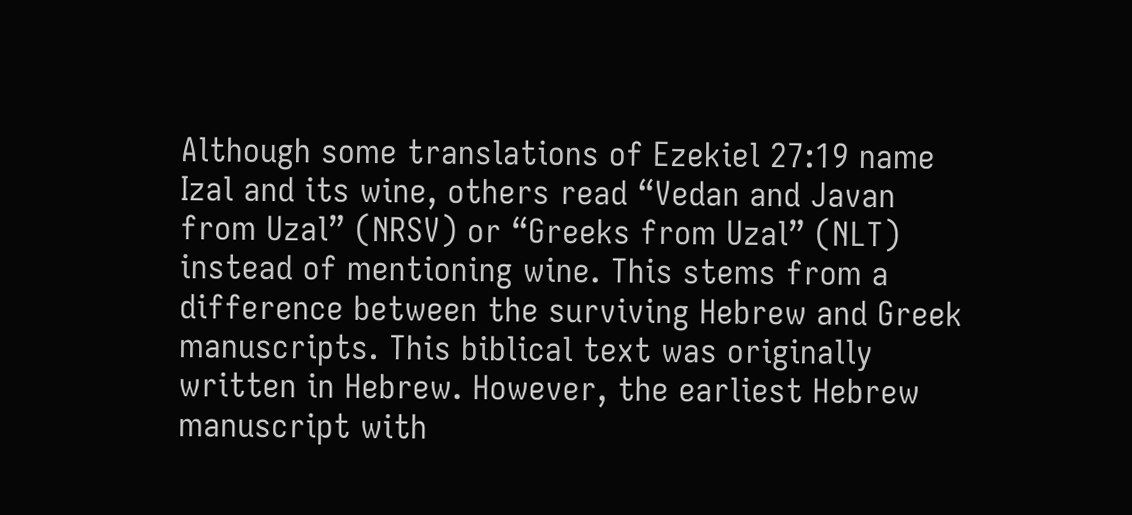Although some translations of Ezekiel 27:19 name Izal and its wine, others read “Vedan and Javan from Uzal” (NRSV) or “Greeks from Uzal” (NLT) instead of mentioning wine. This stems from a difference between the surviving Hebrew and Greek manuscripts. This biblical text was originally written in Hebrew. However, the earliest Hebrew manuscript with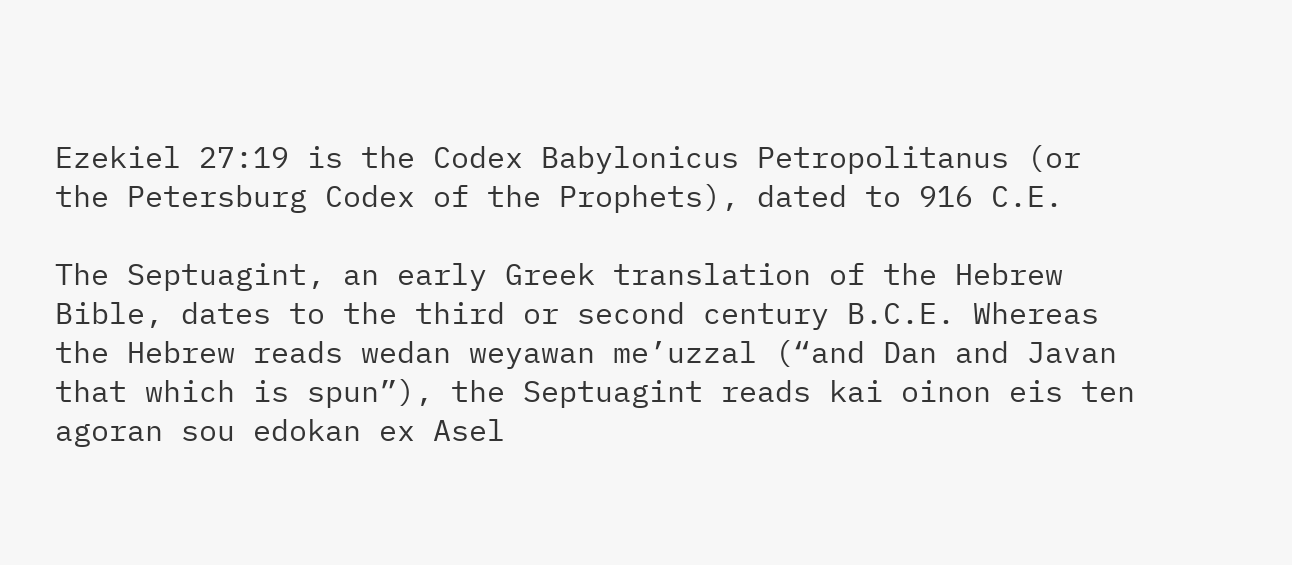Ezekiel 27:19 is the Codex Babylonicus Petropolitanus (or the Petersburg Codex of the Prophets), dated to 916 C.E.

The Septuagint, an early Greek translation of the Hebrew Bible, dates to the third or second century B.C.E. Whereas the Hebrew reads wedan weyawan me’uzzal (“and Dan and Javan that which is spun”), the Septuagint reads kai oinon eis ten agoran sou edokan ex Asel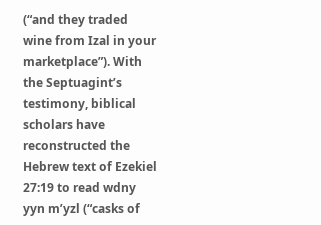(“and they traded wine from Izal in your marketplace”). With the Septuagint’s testimony, biblical scholars have reconstructed the Hebrew text of Ezekiel 27:19 to read wdny yyn m’yzl (“casks of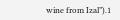wine from Izal”).1